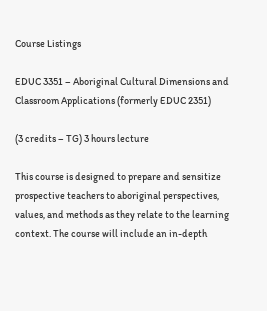Course Listings

EDUC 3351 – Aboriginal Cultural Dimensions and Classroom Applications (formerly EDUC 2351)

(3 credits – TG) 3 hours lecture

This course is designed to prepare and sensitize prospective teachers to aboriginal perspectives, values, and methods as they relate to the learning context. The course will include an in-depth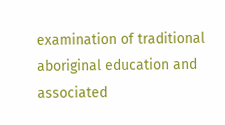examination of traditional aboriginal education and associated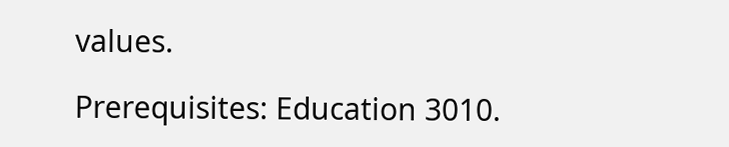values.

Prerequisites: Education 3010.